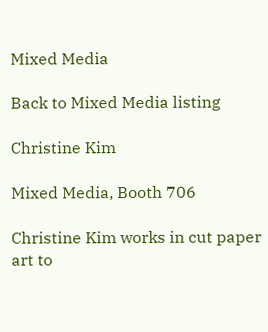Mixed Media

Back to Mixed Media listing

Christine Kim

Mixed Media, Booth 706

Christine Kim works in cut paper art to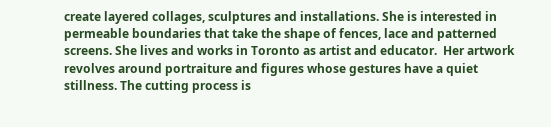create layered collages, sculptures and installations. She is interested in permeable boundaries that take the shape of fences, lace and patterned screens. She lives and works in Toronto as artist and educator.  Her artwork revolves around portraiture and figures whose gestures have a quiet stillness. The cutting process is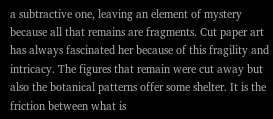a subtractive one, leaving an element of mystery because all that remains are fragments. Cut paper art has always fascinated her because of this fragility and intricacy. The figures that remain were cut away but also the botanical patterns offer some shelter. It is the friction between what is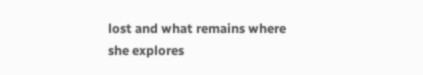lost and what remains where she explores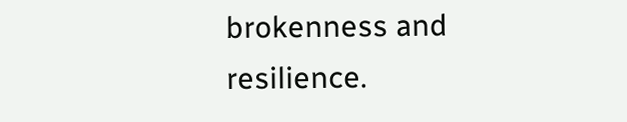brokenness and resilience.